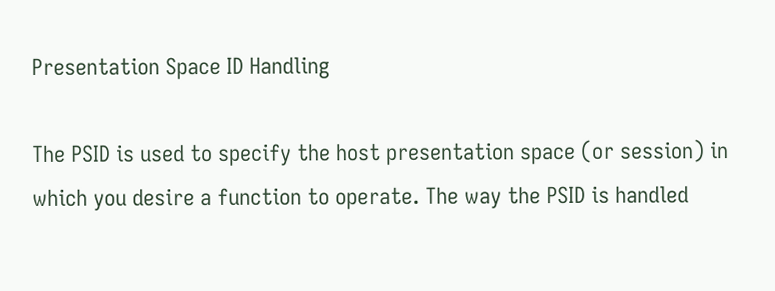Presentation Space ID Handling

The PSID is used to specify the host presentation space (or session) in which you desire a function to operate. The way the PSID is handled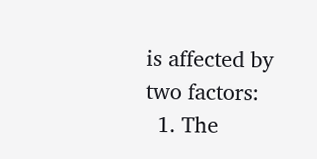is affected by two factors:
  1. The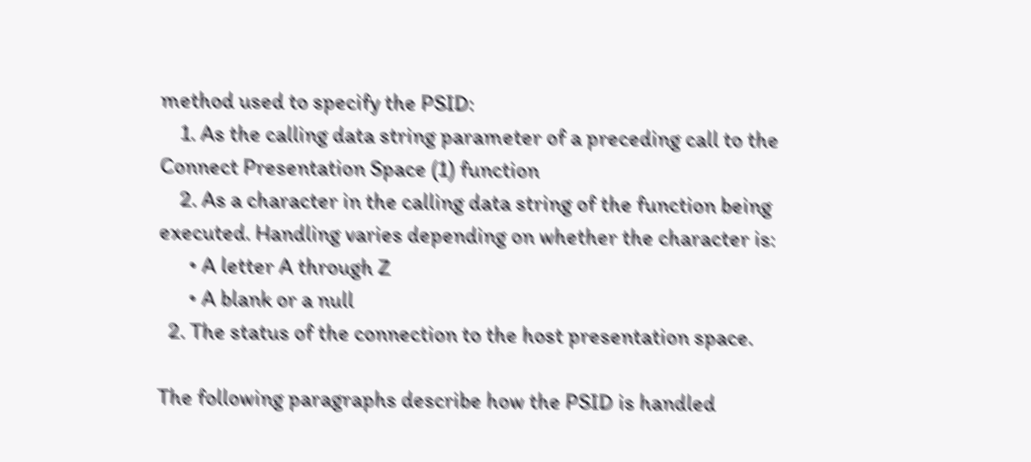method used to specify the PSID:
    1. As the calling data string parameter of a preceding call to the Connect Presentation Space (1) function
    2. As a character in the calling data string of the function being executed. Handling varies depending on whether the character is:
      • A letter A through Z
      • A blank or a null
  2. The status of the connection to the host presentation space.

The following paragraphs describe how the PSID is handled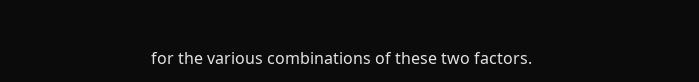for the various combinations of these two factors.